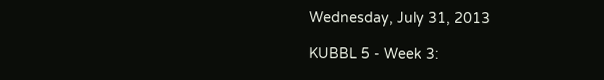Wednesday, July 31, 2013

KUBBL 5 - Week 3: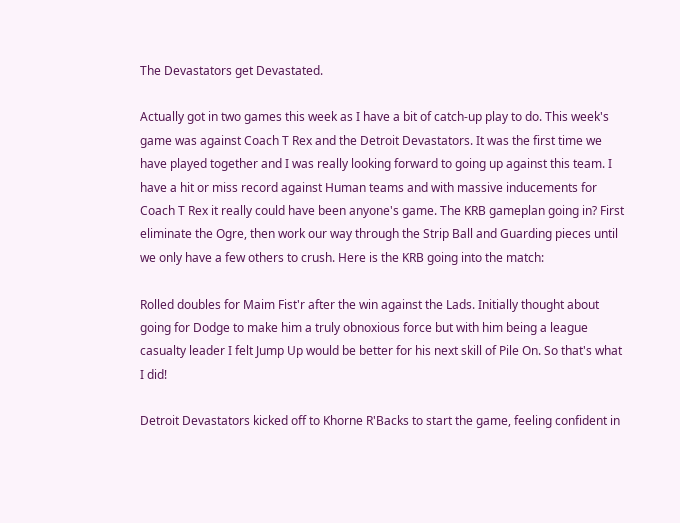The Devastators get Devastated.

Actually got in two games this week as I have a bit of catch-up play to do. This week's game was against Coach T Rex and the Detroit Devastators. It was the first time we have played together and I was really looking forward to going up against this team. I have a hit or miss record against Human teams and with massive inducements for Coach T Rex it really could have been anyone's game. The KRB gameplan going in? First eliminate the Ogre, then work our way through the Strip Ball and Guarding pieces until we only have a few others to crush. Here is the KRB going into the match:

Rolled doubles for Maim Fist'r after the win against the Lads. Initially thought about going for Dodge to make him a truly obnoxious force but with him being a league casualty leader I felt Jump Up would be better for his next skill of Pile On. So that's what I did!

Detroit Devastators kicked off to Khorne R'Backs to start the game, feeling confident in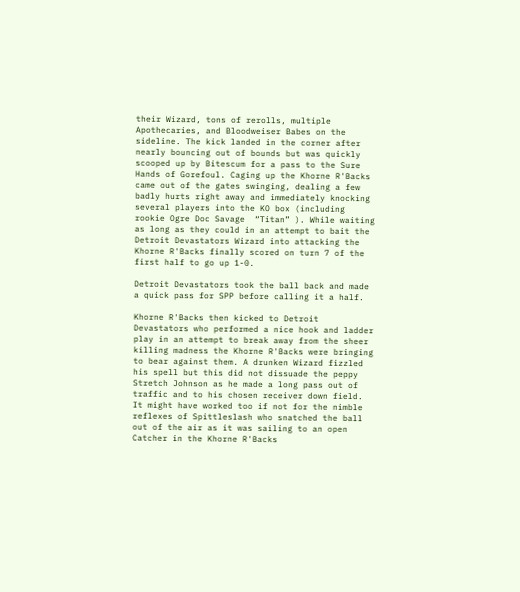their Wizard, tons of rerolls, multiple Apothecaries, and Bloodweiser Babes on the sideline. The kick landed in the corner after nearly bouncing out of bounds but was quickly scooped up by Bitescum for a pass to the Sure Hands of Gorefoul. Caging up the Khorne R'Backs came out of the gates swinging, dealing a few badly hurts right away and immediately knocking several players into the KO box (including rookie Ogre Doc Savage  “Titan” ). While waiting as long as they could in an attempt to bait the Detroit Devastators Wizard into attacking the Khorne R'Backs finally scored on turn 7 of the first half to go up 1-0.

Detroit Devastators took the ball back and made a quick pass for SPP before calling it a half.

Khorne R'Backs then kicked to Detroit Devastators who performed a nice hook and ladder play in an attempt to break away from the sheer killing madness the Khorne R'Backs were bringing to bear against them. A drunken Wizard fizzled his spell but this did not dissuade the peppy Stretch Johnson as he made a long pass out of traffic and to his chosen receiver down field. It might have worked too if not for the nimble reflexes of Spittleslash who snatched the ball out of the air as it was sailing to an open Catcher in the Khorne R'Backs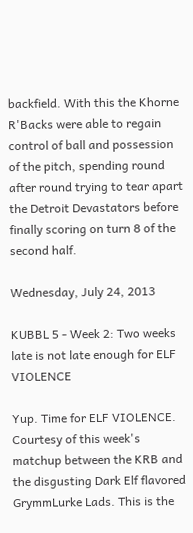backfield. With this the Khorne R'Backs were able to regain control of ball and possession of the pitch, spending round after round trying to tear apart the Detroit Devastators before finally scoring on turn 8 of the second half.

Wednesday, July 24, 2013

KUBBL 5 - Week 2: Two weeks late is not late enough for ELF VIOLENCE

Yup. Time for ELF VIOLENCE. Courtesy of this week's matchup between the KRB and the disgusting Dark Elf flavored GrymmLurke Lads. This is the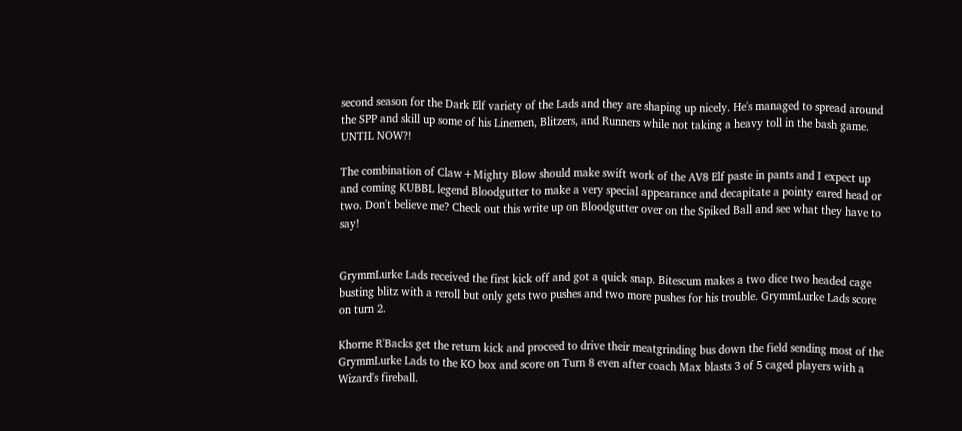second season for the Dark Elf variety of the Lads and they are shaping up nicely. He's managed to spread around the SPP and skill up some of his Linemen, Blitzers, and Runners while not taking a heavy toll in the bash game. UNTIL NOW?!

The combination of Claw+Mighty Blow should make swift work of the AV8 Elf paste in pants and I expect up and coming KUBBL legend Bloodgutter to make a very special appearance and decapitate a pointy eared head or two. Don't believe me? Check out this write up on Bloodgutter over on the Spiked Ball and see what they have to say!


GrymmLurke Lads received the first kick off and got a quick snap. Bitescum makes a two dice two headed cage busting blitz with a reroll but only gets two pushes and two more pushes for his trouble. GrymmLurke Lads score on turn 2.

Khorne R'Backs get the return kick and proceed to drive their meatgrinding bus down the field sending most of the GrymmLurke Lads to the KO box and score on Turn 8 even after coach Max blasts 3 of 5 caged players with a Wizard's fireball.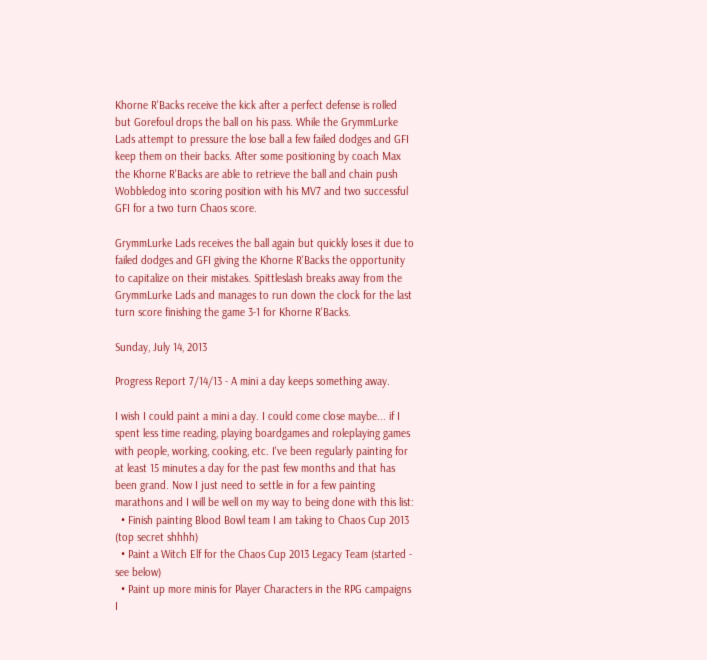Khorne R'Backs receive the kick after a perfect defense is rolled but Gorefoul drops the ball on his pass. While the GrymmLurke Lads attempt to pressure the lose ball a few failed dodges and GFI keep them on their backs. After some positioning by coach Max the Khorne R'Backs are able to retrieve the ball and chain push Wobbledog into scoring position with his MV7 and two successful GFI for a two turn Chaos score.

GrymmLurke Lads receives the ball again but quickly loses it due to failed dodges and GFI giving the Khorne R'Backs the opportunity to capitalize on their mistakes. Spittleslash breaks away from the GrymmLurke Lads and manages to run down the clock for the last turn score finishing the game 3-1 for Khorne R'Backs.

Sunday, July 14, 2013

Progress Report 7/14/13 - A mini a day keeps something away.

I wish I could paint a mini a day. I could come close maybe... if I spent less time reading, playing boardgames and roleplaying games with people, working, cooking, etc. I've been regularly painting for at least 15 minutes a day for the past few months and that has been grand. Now I just need to settle in for a few painting marathons and I will be well on my way to being done with this list:
  • Finish painting Blood Bowl team I am taking to Chaos Cup 2013 (top secret shhhh)
  • Paint a Witch Elf for the Chaos Cup 2013 Legacy Team (started - see below)
  • Paint up more minis for Player Characters in the RPG campaigns I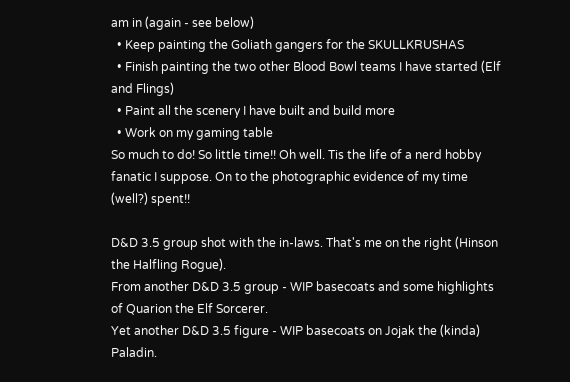am in (again - see below)
  • Keep painting the Goliath gangers for the SKULLKRUSHAS
  • Finish painting the two other Blood Bowl teams I have started (Elf and Flings)
  • Paint all the scenery I have built and build more
  • Work on my gaming table
So much to do! So little time!! Oh well. Tis the life of a nerd hobby fanatic I suppose. On to the photographic evidence of my time (well?) spent!!

D&D 3.5 group shot with the in-laws. That's me on the right (Hinson the Halfling Rogue).
From another D&D 3.5 group - WIP basecoats and some highlights of Quarion the Elf Sorcerer.
Yet another D&D 3.5 figure - WIP basecoats on Jojak the (kinda) Paladin.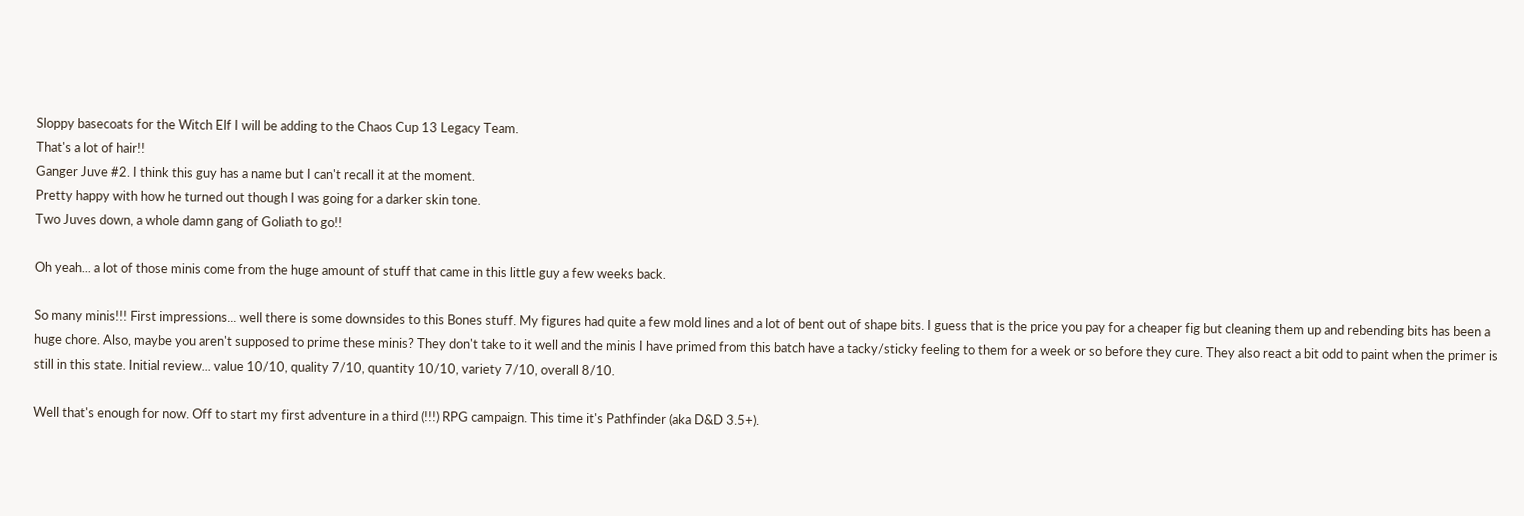Sloppy basecoats for the Witch Elf I will be adding to the Chaos Cup 13 Legacy Team.
That's a lot of hair!!
Ganger Juve #2. I think this guy has a name but I can't recall it at the moment.
Pretty happy with how he turned out though I was going for a darker skin tone.
Two Juves down, a whole damn gang of Goliath to go!!

Oh yeah... a lot of those minis come from the huge amount of stuff that came in this little guy a few weeks back.

So many minis!!! First impressions... well there is some downsides to this Bones stuff. My figures had quite a few mold lines and a lot of bent out of shape bits. I guess that is the price you pay for a cheaper fig but cleaning them up and rebending bits has been a huge chore. Also, maybe you aren't supposed to prime these minis? They don't take to it well and the minis I have primed from this batch have a tacky/sticky feeling to them for a week or so before they cure. They also react a bit odd to paint when the primer is still in this state. Initial review... value 10/10, quality 7/10, quantity 10/10, variety 7/10, overall 8/10.

Well that's enough for now. Off to start my first adventure in a third (!!!) RPG campaign. This time it's Pathfinder (aka D&D 3.5+).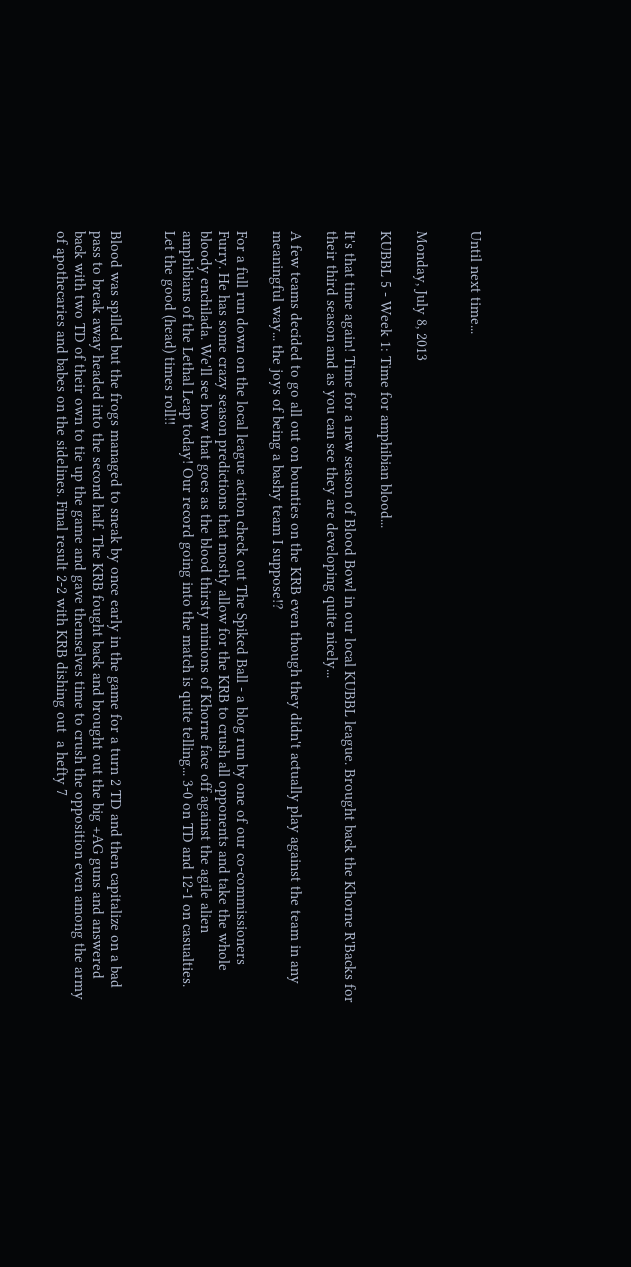Until next time...


Monday, July 8, 2013

KUBBL 5 - Week 1: Time for amphibian blood...

It's that time again! Time for a new season of Blood Bowl in our local KUBBL league. Brought back the Khorne R'Backs for their third season and as you can see they are developing quite nicely...

A few teams decided to go all out on bounties on the KRB even though they didn't actually play against the team in any meaningful way... the joys of being a bashy team I suppose!?

For a full run down on the local league action check out The Spiked Ball - a blog run by one of our co-commissioners  Furry. He has some crazy season predictions that mostly allow for the KRB to crush all opponents and take the whole bloody enchilada. We'll see how that goes as the blood thirsty minions of Khorne face off against the agile alien amphibians of the Lethal Leap today! Our record going into the match is quite telling... 3-0 on TD and 12-1 on casualties. Let the good (head) times roll!!


Blood was spilled but the frogs managed to sneak by once early in the game for a turn 2 TD and then capitalize on a bad pass to break away headed into the second half. The KRB fought back and brought out the big +AG guns and answered back with two TD of their own to tie up the game and gave themselves time to crush the opposition even among the army of apothecaries and babes on the sidelines. Final result 2-2 with KRB dishing out  a hefty 7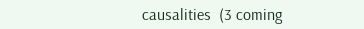causalities  (3 coming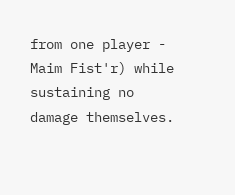from one player - Maim Fist'r) while sustaining no damage themselves.